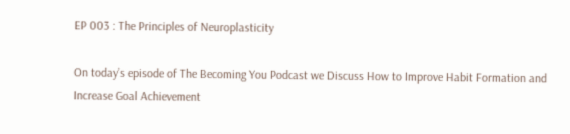EP 003 : The Principles of Neuroplasticity

On today’s episode of The Becoming You Podcast we Discuss How to Improve Habit Formation and Increase Goal Achievement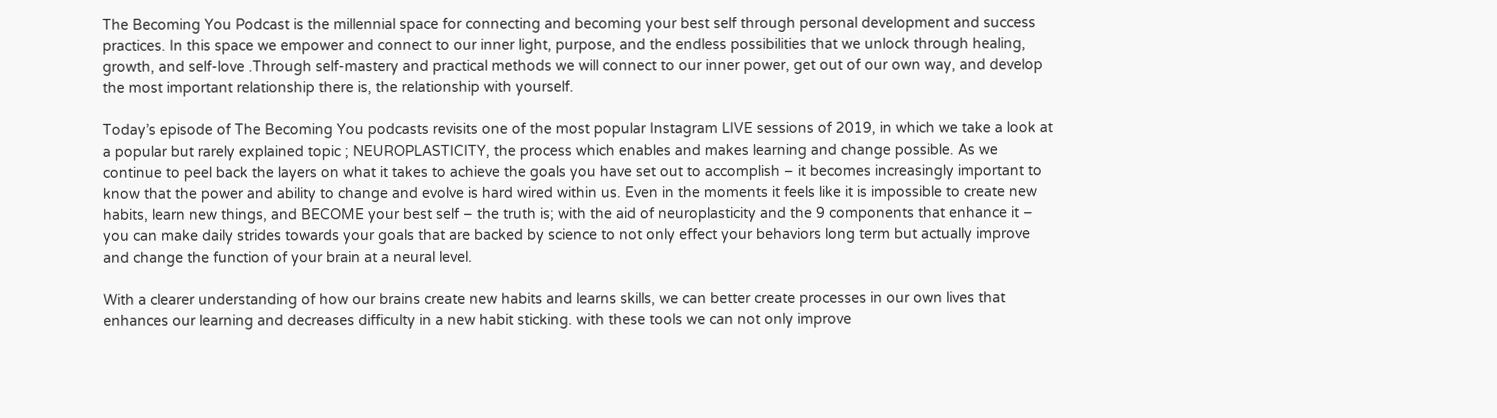The Becoming You Podcast is the millennial space for connecting and becoming your best self through personal development and success practices. In this space we empower and connect to our inner light, purpose, and the endless possibilities that we unlock through healing, growth, and self-love .Through self-mastery and practical methods we will connect to our inner power, get out of our own way, and develop the most important relationship there is, the relationship with yourself.

Today’s episode of The Becoming You podcasts revisits one of the most popular Instagram LIVE sessions of 2019, in which we take a look at a popular but rarely explained topic ; NEUROPLASTICITY, the process which enables and makes learning and change possible. As we continue to peel back the layers on what it takes to achieve the goals you have set out to accomplish – it becomes increasingly important to know that the power and ability to change and evolve is hard wired within us. Even in the moments it feels like it is impossible to create new habits, learn new things, and BECOME your best self – the truth is; with the aid of neuroplasticity and the 9 components that enhance it – you can make daily strides towards your goals that are backed by science to not only effect your behaviors long term but actually improve and change the function of your brain at a neural level.

With a clearer understanding of how our brains create new habits and learns skills, we can better create processes in our own lives that enhances our learning and decreases difficulty in a new habit sticking. with these tools we can not only improve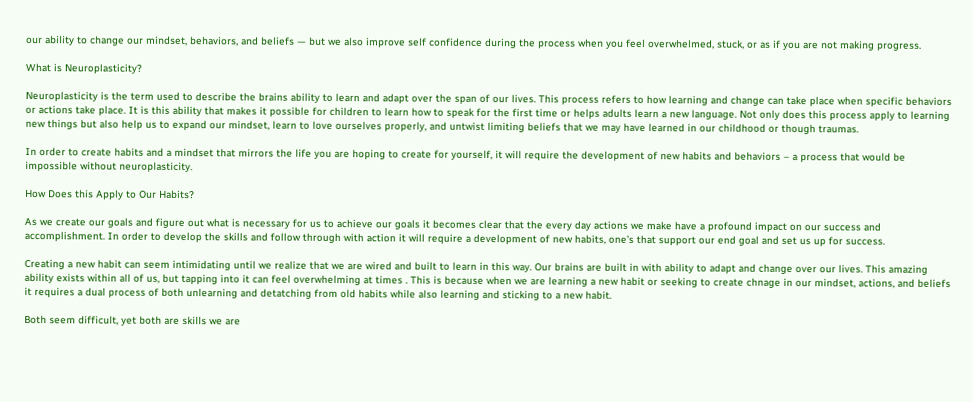our ability to change our mindset, behaviors, and beliefs — but we also improve self confidence during the process when you feel overwhelmed, stuck, or as if you are not making progress.

What is Neuroplasticity?

Neuroplasticity is the term used to describe the brains ability to learn and adapt over the span of our lives. This process refers to how learning and change can take place when specific behaviors or actions take place. It is this ability that makes it possible for children to learn how to speak for the first time or helps adults learn a new language. Not only does this process apply to learning new things but also help us to expand our mindset, learn to love ourselves properly, and untwist limiting beliefs that we may have learned in our childhood or though traumas.

In order to create habits and a mindset that mirrors the life you are hoping to create for yourself, it will require the development of new habits and behaviors – a process that would be impossible without neuroplasticity.

How Does this Apply to Our Habits?

As we create our goals and figure out what is necessary for us to achieve our goals it becomes clear that the every day actions we make have a profound impact on our success and accomplishment. In order to develop the skills and follow through with action it will require a development of new habits, one’s that support our end goal and set us up for success.

Creating a new habit can seem intimidating until we realize that we are wired and built to learn in this way. Our brains are built in with ability to adapt and change over our lives. This amazing ability exists within all of us, but tapping into it can feel overwhelming at times . This is because when we are learning a new habit or seeking to create chnage in our mindset, actions, and beliefs it requires a dual process of both unlearning and detatching from old habits while also learning and sticking to a new habit.

Both seem difficult, yet both are skills we are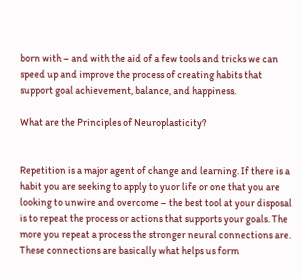born with – and with the aid of a few tools and tricks we can speed up and improve the process of creating habits that support goal achievement, balance, and happiness.

What are the Principles of Neuroplasticity?


Repetition is a major agent of change and learning. If there is a habit you are seeking to apply to yuor life or one that you are looking to unwire and overcome – the best tool at your disposal is to repeat the process or actions that supports your goals. The more you repeat a process the stronger neural connections are. These connections are basically what helps us form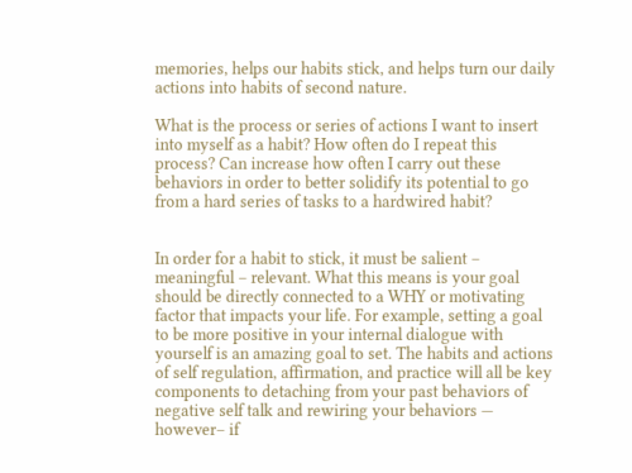memories, helps our habits stick, and helps turn our daily actions into habits of second nature.

What is the process or series of actions I want to insert into myself as a habit? How often do I repeat this process? Can increase how often I carry out these behaviors in order to better solidify its potential to go from a hard series of tasks to a hardwired habit?


In order for a habit to stick, it must be salient – meaningful – relevant. What this means is your goal should be directly connected to a WHY or motivating factor that impacts your life. For example, setting a goal to be more positive in your internal dialogue with yourself is an amazing goal to set. The habits and actions of self regulation, affirmation, and practice will all be key components to detaching from your past behaviors of negative self talk and rewiring your behaviors — however– if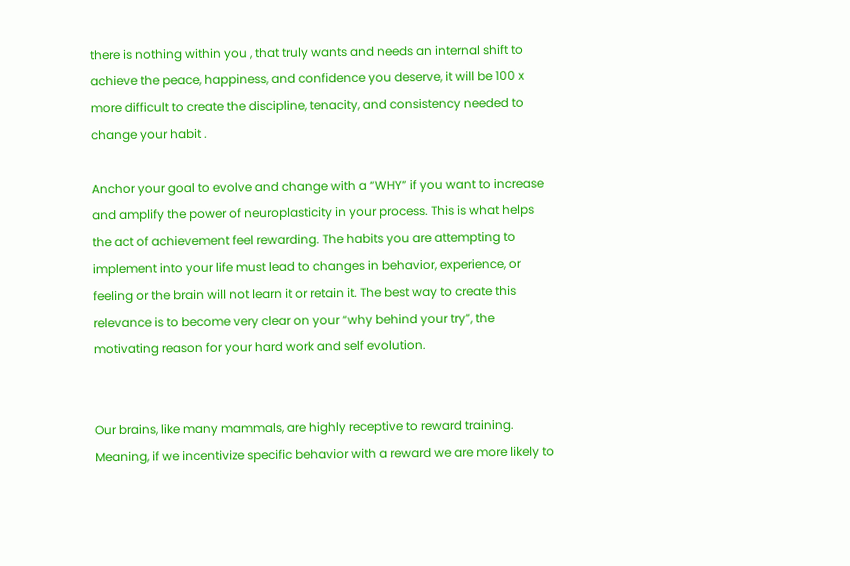there is nothing within you , that truly wants and needs an internal shift to achieve the peace, happiness, and confidence you deserve, it will be 100 x more difficult to create the discipline, tenacity, and consistency needed to change your habit .

Anchor your goal to evolve and change with a “WHY” if you want to increase and amplify the power of neuroplasticity in your process. This is what helps the act of achievement feel rewarding. The habits you are attempting to implement into your life must lead to changes in behavior, experience, or feeling or the brain will not learn it or retain it. The best way to create this relevance is to become very clear on your “why behind your try”, the motivating reason for your hard work and self evolution.


Our brains, like many mammals, are highly receptive to reward training. Meaning, if we incentivize specific behavior with a reward we are more likely to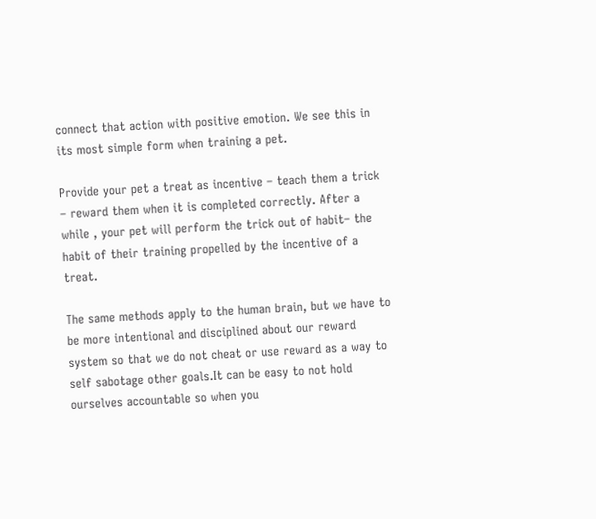connect that action with positive emotion. We see this in its most simple form when training a pet.

Provide your pet a treat as incentive – teach them a trick – reward them when it is completed correctly. After a while , your pet will perform the trick out of habit– the habit of their training propelled by the incentive of a treat.

The same methods apply to the human brain, but we have to be more intentional and disciplined about our reward system so that we do not cheat or use reward as a way to self sabotage other goals.It can be easy to not hold ourselves accountable so when you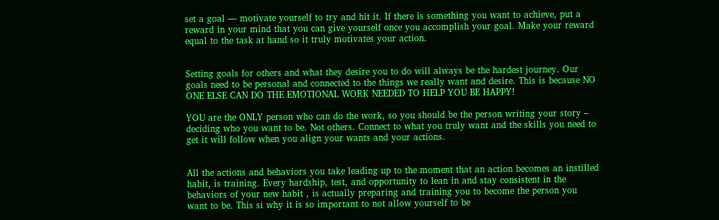set a goal — motivate yourself to try and hit it. If there is something you want to achieve, put a reward in your mind that you can give yourself once you accomplish your goal. Make your reward equal to the task at hand so it truly motivates your action.


Setting goals for others and what they desire you to do will always be the hardest journey. Our goals need to be personal and connected to the things we really want and desire. This is because NO ONE ELSE CAN DO THE EMOTIONAL WORK NEEDED TO HELP YOU BE HAPPY!

YOU are the ONLY person who can do the work, so you should be the person writing your story – deciding who you want to be. Not others. Connect to what you truly want and the skills you need to get it will follow when you align your wants and your actions.


All the actions and behaviors you take leading up to the moment that an action becomes an instilled habit, is training. Every hardship, test, and opportunity to lean in and stay consistent in the behaviors of your new habit , is actually preparing and training you to become the person you want to be. This si why it is so important to not allow yourself to be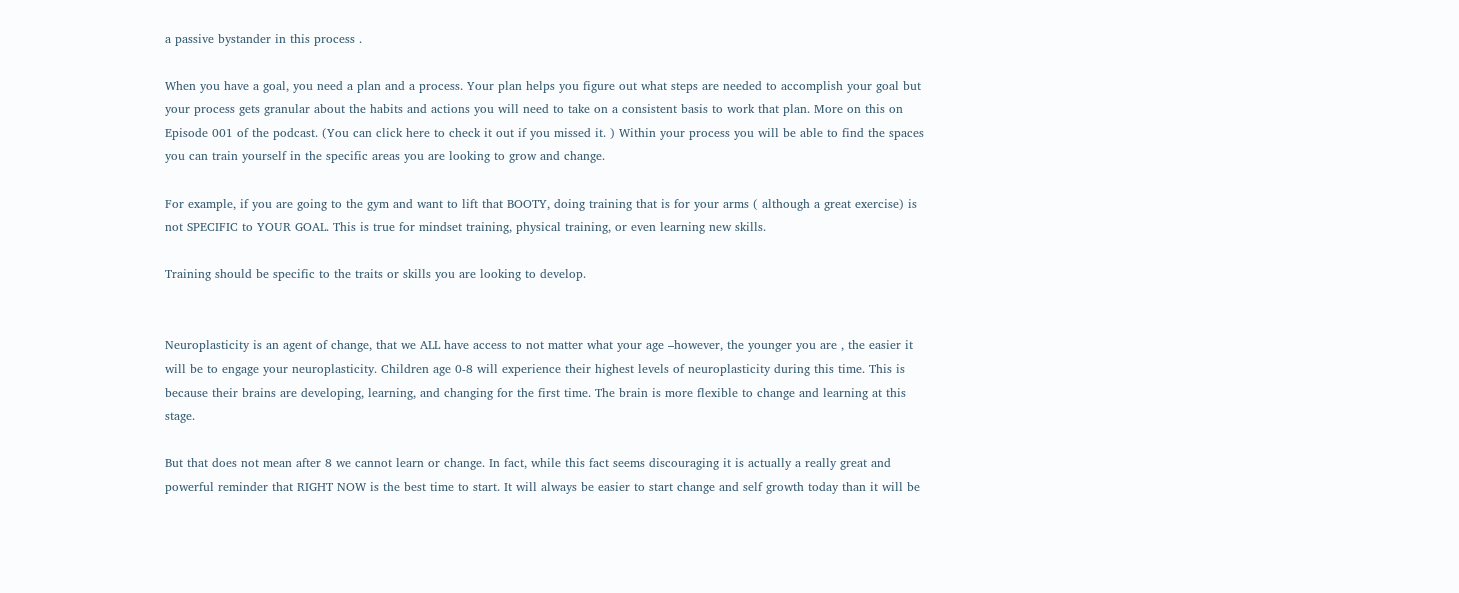a passive bystander in this process .

When you have a goal, you need a plan and a process. Your plan helps you figure out what steps are needed to accomplish your goal but your process gets granular about the habits and actions you will need to take on a consistent basis to work that plan. More on this on Episode 001 of the podcast. (You can click here to check it out if you missed it. ) Within your process you will be able to find the spaces you can train yourself in the specific areas you are looking to grow and change.

For example, if you are going to the gym and want to lift that BOOTY, doing training that is for your arms ( although a great exercise) is not SPECIFIC to YOUR GOAL. This is true for mindset training, physical training, or even learning new skills.

Training should be specific to the traits or skills you are looking to develop.


Neuroplasticity is an agent of change, that we ALL have access to not matter what your age –however, the younger you are , the easier it will be to engage your neuroplasticity. Children age 0-8 will experience their highest levels of neuroplasticity during this time. This is because their brains are developing, learning, and changing for the first time. The brain is more flexible to change and learning at this stage.

But that does not mean after 8 we cannot learn or change. In fact, while this fact seems discouraging it is actually a really great and powerful reminder that RIGHT NOW is the best time to start. It will always be easier to start change and self growth today than it will be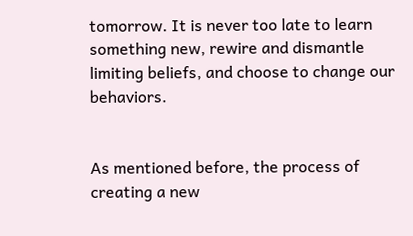tomorrow. It is never too late to learn something new, rewire and dismantle limiting beliefs, and choose to change our behaviors.


As mentioned before, the process of creating a new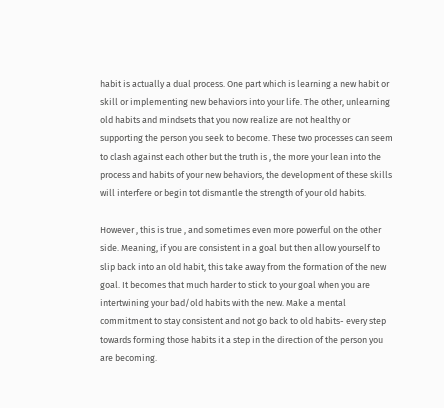habit is actually a dual process. One part which is learning a new habit or skill or implementing new behaviors into your life. The other, unlearning old habits and mindsets that you now realize are not healthy or supporting the person you seek to become. These two processes can seem to clash against each other but the truth is , the more your lean into the process and habits of your new behaviors, the development of these skills will interfere or begin tot dismantle the strength of your old habits.

However , this is true , and sometimes even more powerful on the other side. Meaning, if you are consistent in a goal but then allow yourself to slip back into an old habit, this take away from the formation of the new goal. It becomes that much harder to stick to your goal when you are intertwining your bad/old habits with the new. Make a mental commitment to stay consistent and not go back to old habits- every step towards forming those habits it a step in the direction of the person you are becoming.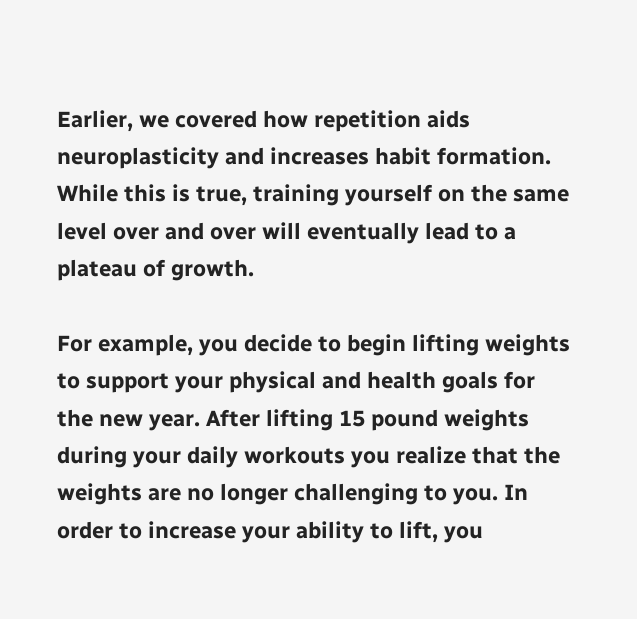Earlier, we covered how repetition aids neuroplasticity and increases habit formation. While this is true, training yourself on the same level over and over will eventually lead to a plateau of growth.

For example, you decide to begin lifting weights to support your physical and health goals for the new year. After lifting 15 pound weights during your daily workouts you realize that the weights are no longer challenging to you. In order to increase your ability to lift, you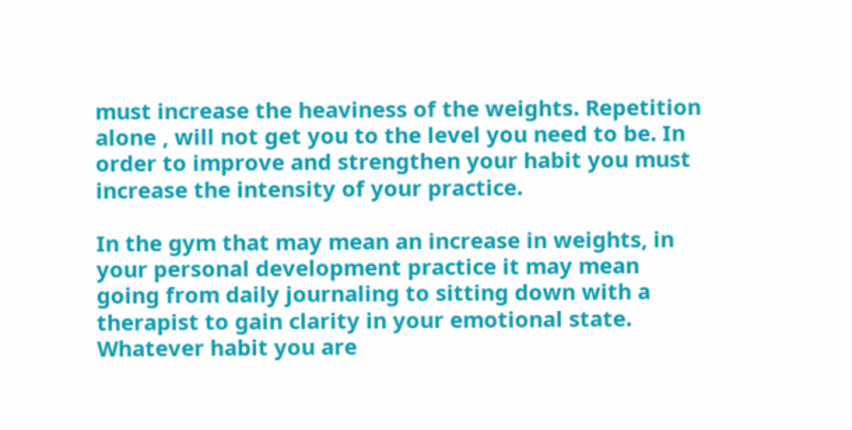must increase the heaviness of the weights. Repetition alone , will not get you to the level you need to be. In order to improve and strengthen your habit you must increase the intensity of your practice.

In the gym that may mean an increase in weights, in your personal development practice it may mean going from daily journaling to sitting down with a therapist to gain clarity in your emotional state. Whatever habit you are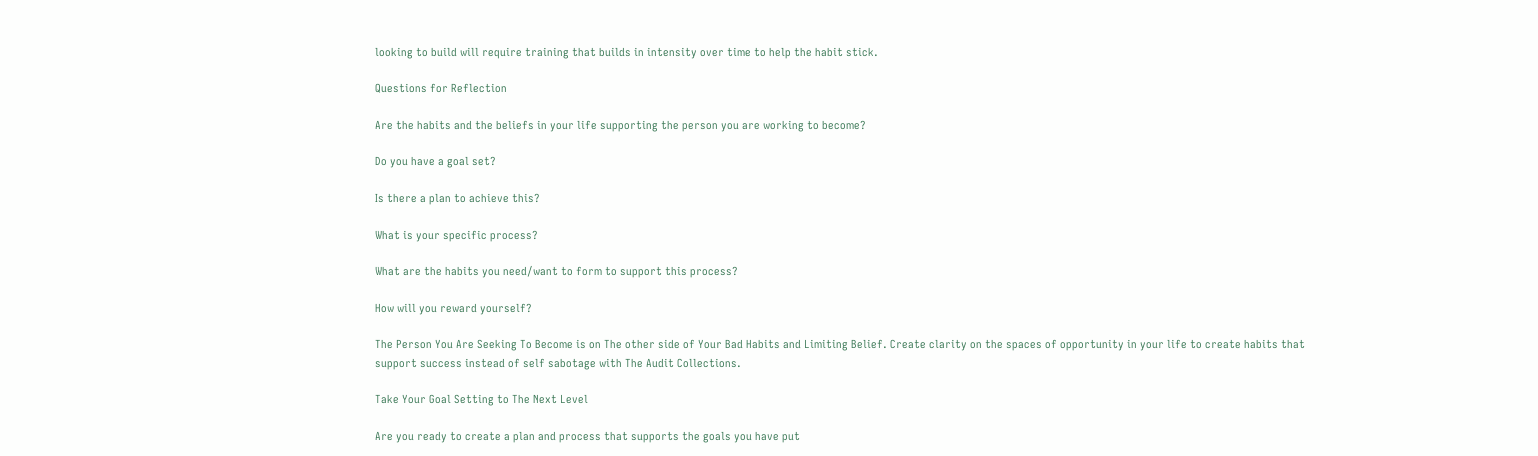looking to build will require training that builds in intensity over time to help the habit stick.

Questions for Reflection

Are the habits and the beliefs in your life supporting the person you are working to become?

Do you have a goal set?

Is there a plan to achieve this?

What is your specific process?

What are the habits you need/want to form to support this process?

How will you reward yourself?

The Person You Are Seeking To Become is on The other side of Your Bad Habits and Limiting Belief. Create clarity on the spaces of opportunity in your life to create habits that support success instead of self sabotage with The Audit Collections.

Take Your Goal Setting to The Next Level

Are you ready to create a plan and process that supports the goals you have put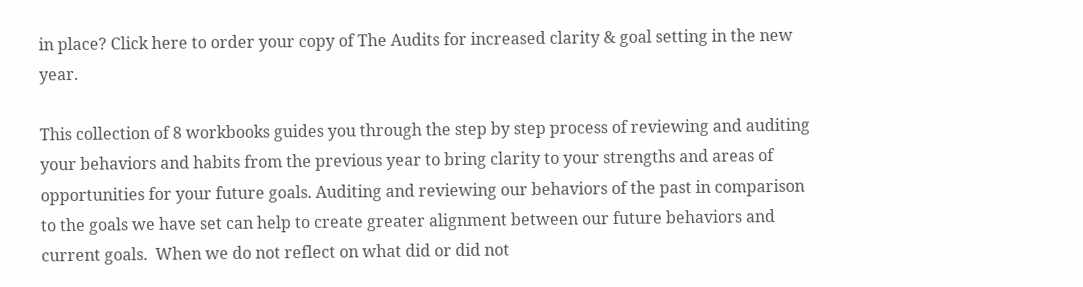in place? Click here to order your copy of The Audits for increased clarity & goal setting in the new year.

This collection of 8 workbooks guides you through the step by step process of reviewing and auditing your behaviors and habits from the previous year to bring clarity to your strengths and areas of opportunities for your future goals. Auditing and reviewing our behaviors of the past in comparison to the goals we have set can help to create greater alignment between our future behaviors and current goals.  When we do not reflect on what did or did not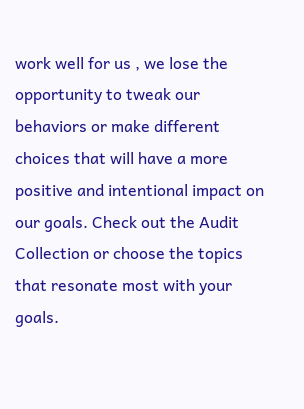work well for us , we lose the opportunity to tweak our behaviors or make different choices that will have a more positive and intentional impact on our goals. Check out the Audit Collection or choose the topics that resonate most with your goals.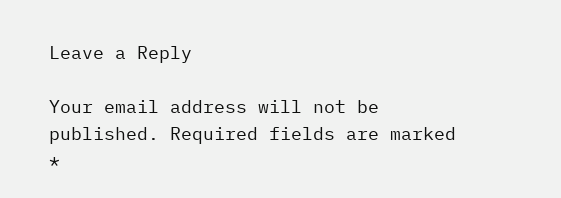Leave a Reply

Your email address will not be published. Required fields are marked *